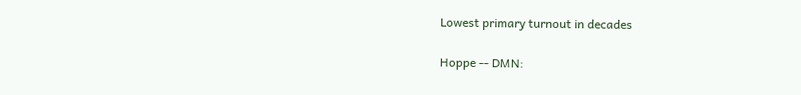Lowest primary turnout in decades

Hoppe -- DMN: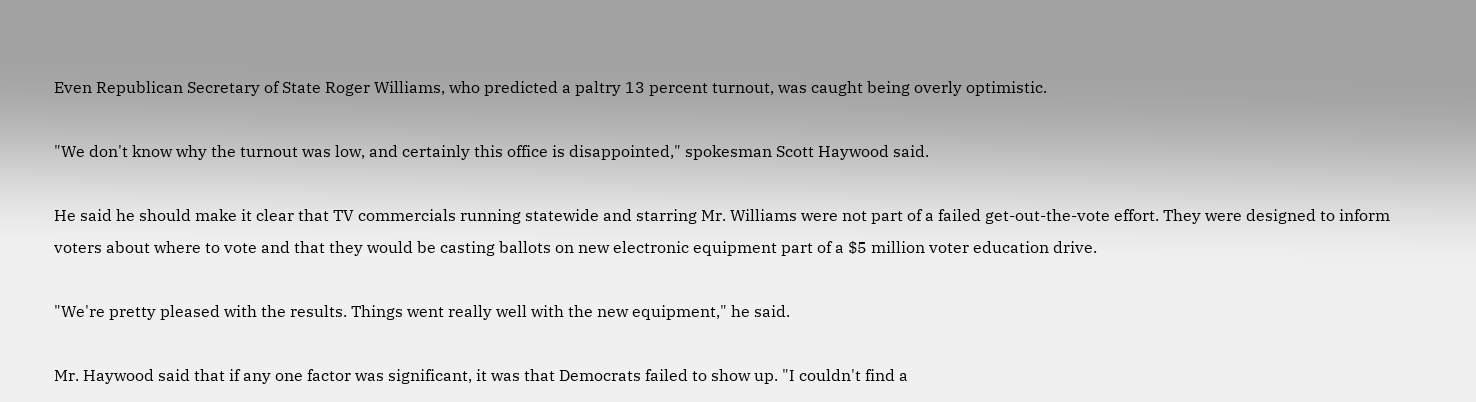Even Republican Secretary of State Roger Williams, who predicted a paltry 13 percent turnout, was caught being overly optimistic.

"We don't know why the turnout was low, and certainly this office is disappointed," spokesman Scott Haywood said.

He said he should make it clear that TV commercials running statewide and starring Mr. Williams were not part of a failed get-out-the-vote effort. They were designed to inform voters about where to vote and that they would be casting ballots on new electronic equipment part of a $5 million voter education drive.

"We're pretty pleased with the results. Things went really well with the new equipment," he said.

Mr. Haywood said that if any one factor was significant, it was that Democrats failed to show up. "I couldn't find a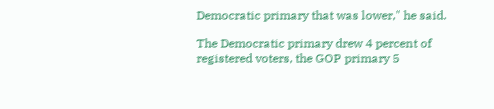Democratic primary that was lower," he said.

The Democratic primary drew 4 percent of registered voters, the GOP primary 5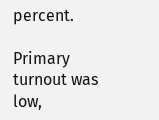percent.

Primary turnout was low,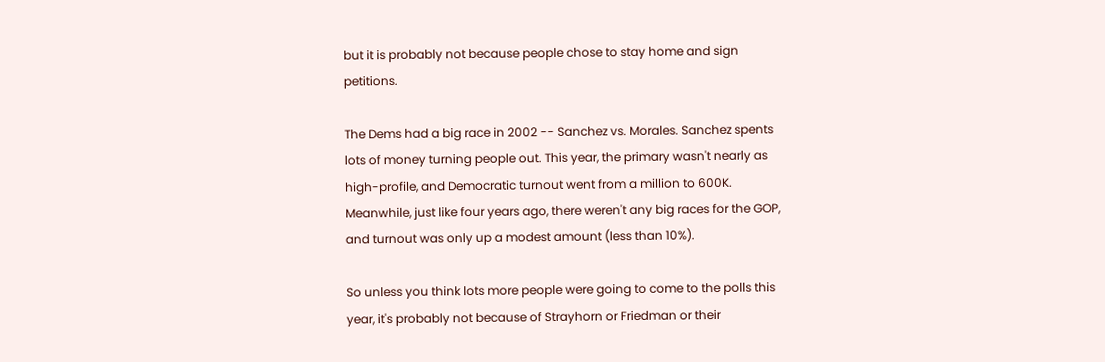but it is probably not because people chose to stay home and sign petitions.

The Dems had a big race in 2002 -- Sanchez vs. Morales. Sanchez spents lots of money turning people out. This year, the primary wasn't nearly as high-profile, and Democratic turnout went from a million to 600K. Meanwhile, just like four years ago, there weren't any big races for the GOP, and turnout was only up a modest amount (less than 10%).

So unless you think lots more people were going to come to the polls this year, it's probably not because of Strayhorn or Friedman or their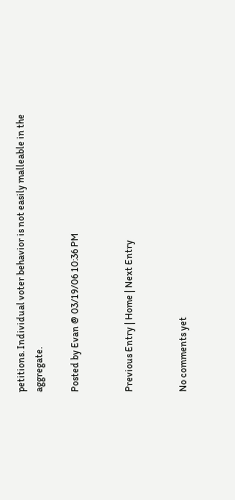petitions. Individual voter behavior is not easily malleable in the aggregate.

Posted by Evan @ 03/19/06 10:36 PM


Previous Entry | Home | Next Entry


No comments yet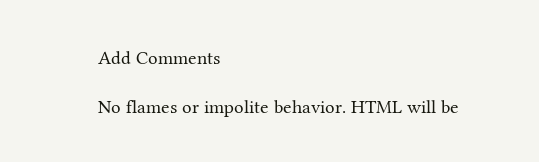Add Comments

No flames or impolite behavior. HTML will be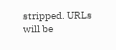stripped. URLs will be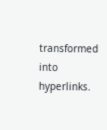transformed into hyperlinks.